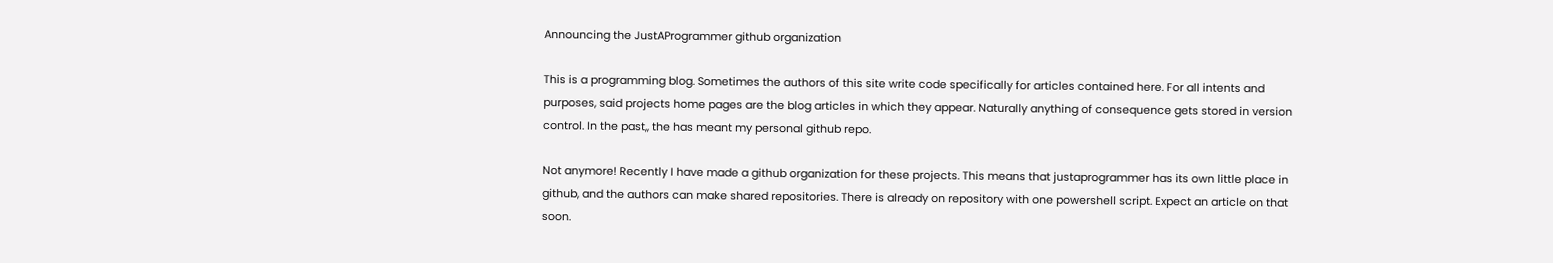Announcing the JustAProgrammer github organization

This is a programming blog. Sometimes the authors of this site write code specifically for articles contained here. For all intents and purposes, said projects home pages are the blog articles in which they appear. Naturally anything of consequence gets stored in version control. In the past,, the has meant my personal github repo.

Not anymore! Recently I have made a github organization for these projects. This means that justaprogrammer has its own little place in github, and the authors can make shared repositories. There is already on repository with one powershell script. Expect an article on that soon.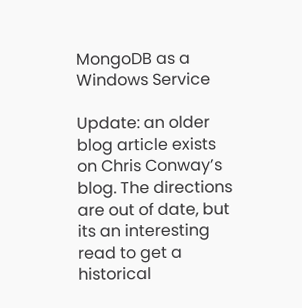MongoDB as a Windows Service

Update: an older blog article exists on Chris Conway’s blog. The directions are out of date, but its an interesting read to get a historical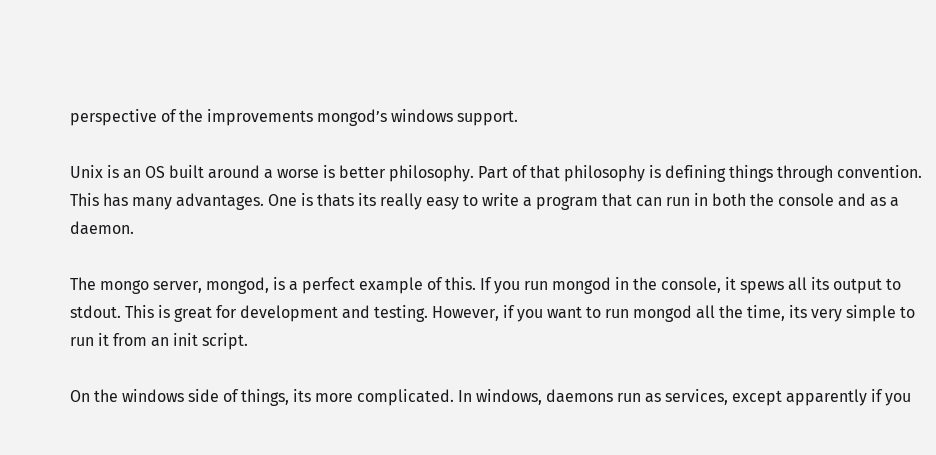perspective of the improvements mongod’s windows support.

Unix is an OS built around a worse is better philosophy. Part of that philosophy is defining things through convention. This has many advantages. One is thats its really easy to write a program that can run in both the console and as a daemon.

The mongo server, mongod, is a perfect example of this. If you run mongod in the console, it spews all its output to stdout. This is great for development and testing. However, if you want to run mongod all the time, its very simple to run it from an init script.

On the windows side of things, its more complicated. In windows, daemons run as services, except apparently if you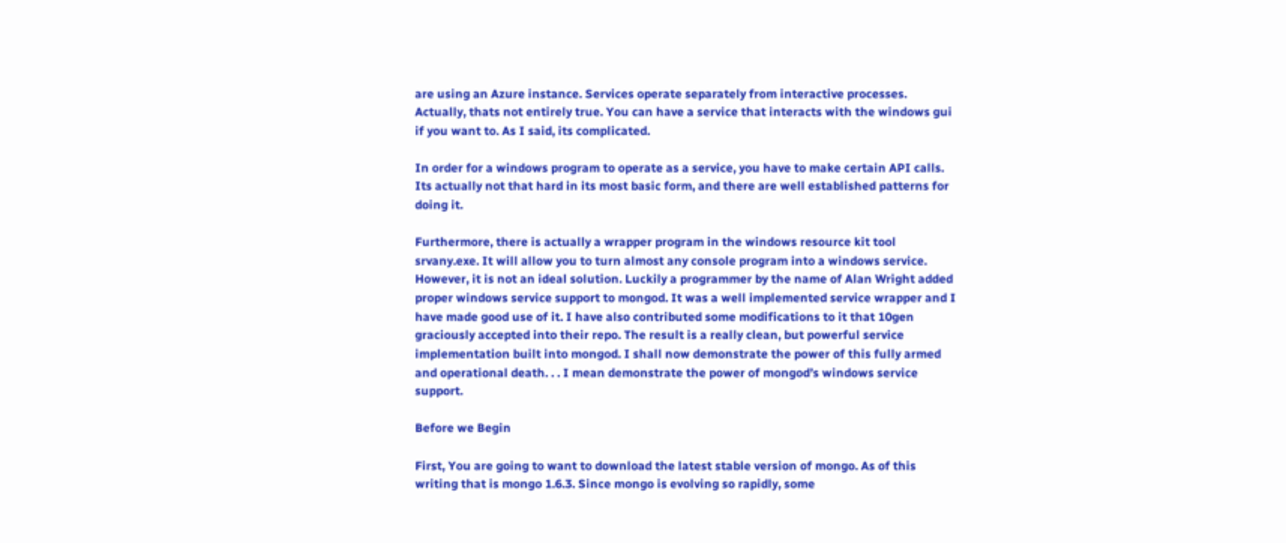are using an Azure instance. Services operate separately from interactive processes. Actually, thats not entirely true. You can have a service that interacts with the windows gui if you want to. As I said, its complicated.

In order for a windows program to operate as a service, you have to make certain API calls. Its actually not that hard in its most basic form, and there are well established patterns for doing it.

Furthermore, there is actually a wrapper program in the windows resource kit tool srvany.exe. It will allow you to turn almost any console program into a windows service. However, it is not an ideal solution. Luckily a programmer by the name of Alan Wright added proper windows service support to mongod. It was a well implemented service wrapper and I have made good use of it. I have also contributed some modifications to it that 10gen graciously accepted into their repo. The result is a really clean, but powerful service implementation built into mongod. I shall now demonstrate the power of this fully armed and operational death. . . I mean demonstrate the power of mongod’s windows service support.

Before we Begin

First, You are going to want to download the latest stable version of mongo. As of this writing that is mongo 1.6.3. Since mongo is evolving so rapidly, some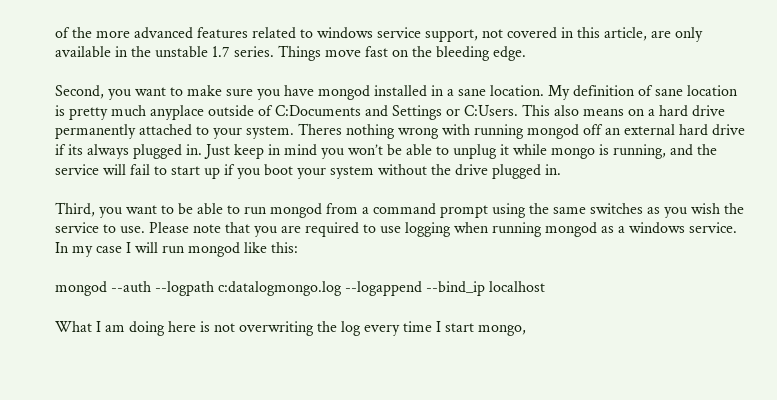of the more advanced features related to windows service support, not covered in this article, are only available in the unstable 1.7 series. Things move fast on the bleeding edge.

Second, you want to make sure you have mongod installed in a sane location. My definition of sane location is pretty much anyplace outside of C:Documents and Settings or C:Users. This also means on a hard drive permanently attached to your system. Theres nothing wrong with running mongod off an external hard drive if its always plugged in. Just keep in mind you won’t be able to unplug it while mongo is running, and the service will fail to start up if you boot your system without the drive plugged in.

Third, you want to be able to run mongod from a command prompt using the same switches as you wish the service to use. Please note that you are required to use logging when running mongod as a windows service. In my case I will run mongod like this:

mongod --auth --logpath c:datalogmongo.log --logappend --bind_ip localhost

What I am doing here is not overwriting the log every time I start mongo,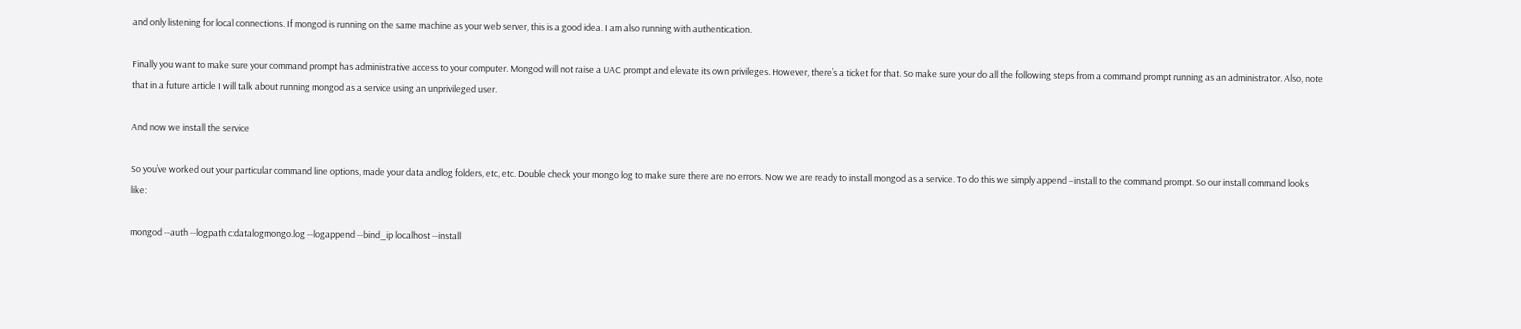and only listening for local connections. If mongod is running on the same machine as your web server, this is a good idea. I am also running with authentication.

Finally you want to make sure your command prompt has administrative access to your computer. Mongod will not raise a UAC prompt and elevate its own privileges. However, there’s a ticket for that. So make sure your do all the following steps from a command prompt running as an administrator. Also, note that in a future article I will talk about running mongod as a service using an unprivileged user.

And now we install the service

So you’ve worked out your particular command line options, made your data andlog folders, etc, etc. Double check your mongo log to make sure there are no errors. Now we are ready to install mongod as a service. To do this we simply append –install to the command prompt. So our install command looks like:

mongod --auth --logpath c:datalogmongo.log --logappend --bind_ip localhost --install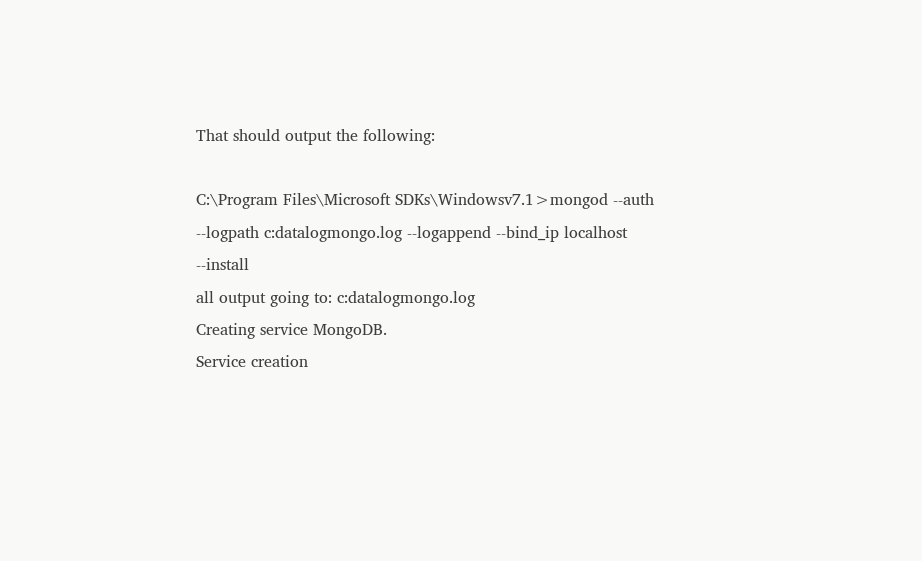That should output the following:

C:\Program Files\Microsoft SDKs\Windowsv7.1>mongod --auth --logpath c:datalogmongo.log --logappend --bind_ip localhost --install
all output going to: c:datalogmongo.log
Creating service MongoDB.
Service creation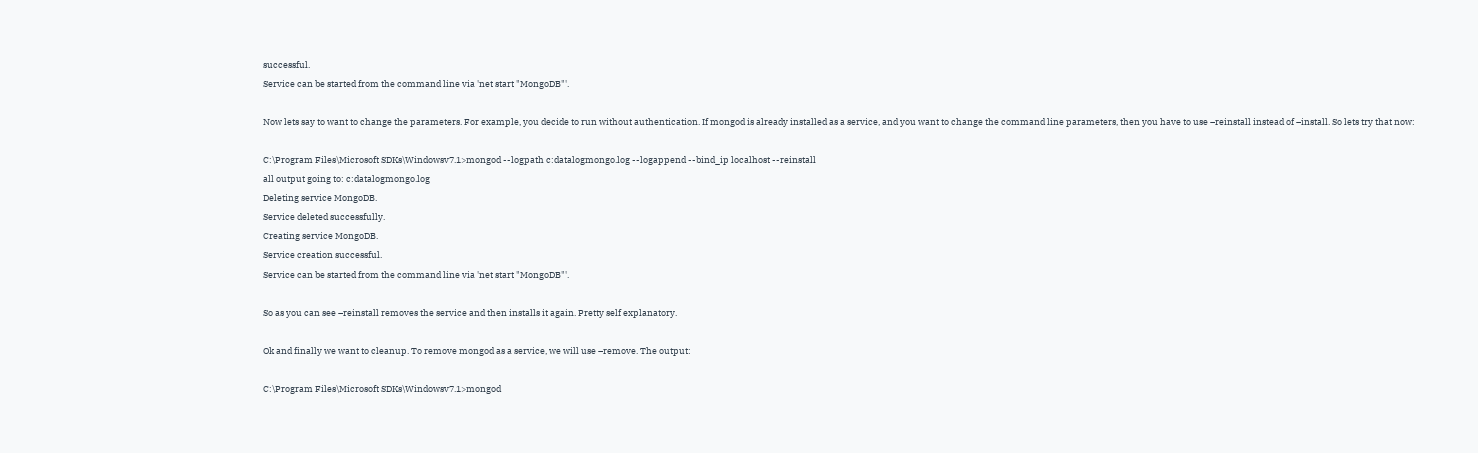successful.
Service can be started from the command line via 'net start "MongoDB"'.

Now lets say to want to change the parameters. For example, you decide to run without authentication. If mongod is already installed as a service, and you want to change the command line parameters, then you have to use –reinstall instead of –install. So lets try that now:

C:\Program Files\Microsoft SDKs\Windowsv7.1>mongod --logpath c:datalogmongo.log --logappend --bind_ip localhost --reinstall
all output going to: c:datalogmongo.log
Deleting service MongoDB.
Service deleted successfully.
Creating service MongoDB.
Service creation successful.
Service can be started from the command line via 'net start "MongoDB"'.

So as you can see –reinstall removes the service and then installs it again. Pretty self explanatory.

Ok and finally we want to cleanup. To remove mongod as a service, we will use –remove. The output:

C:\Program Files\Microsoft SDKs\Windowsv7.1>mongod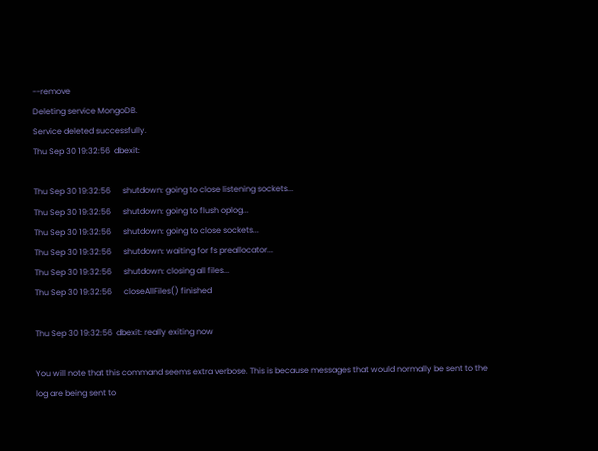--remove
Deleting service MongoDB.
Service deleted successfully.
Thu Sep 30 19:32:56  dbexit:

Thu Sep 30 19:32:56      shutdown: going to close listening sockets...
Thu Sep 30 19:32:56      shutdown: going to flush oplog...
Thu Sep 30 19:32:56      shutdown: going to close sockets...
Thu Sep 30 19:32:56      shutdown: waiting for fs preallocator...
Thu Sep 30 19:32:56      shutdown: closing all files...
Thu Sep 30 19:32:56      closeAllFiles() finished

Thu Sep 30 19:32:56  dbexit: really exiting now

You will note that this command seems extra verbose. This is because messages that would normally be sent to the log are being sent to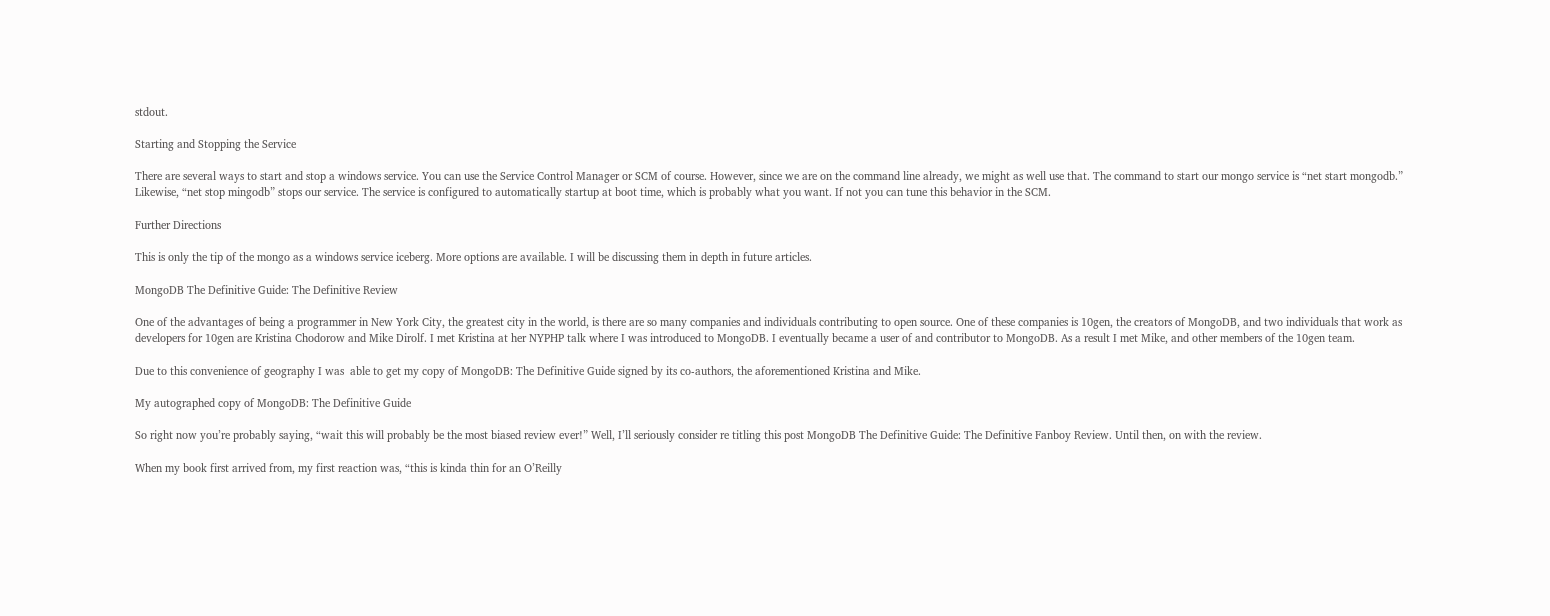stdout.

Starting and Stopping the Service

There are several ways to start and stop a windows service. You can use the Service Control Manager or SCM of course. However, since we are on the command line already, we might as well use that. The command to start our mongo service is “net start mongodb.” Likewise, “net stop mingodb” stops our service. The service is configured to automatically startup at boot time, which is probably what you want. If not you can tune this behavior in the SCM.

Further Directions

This is only the tip of the mongo as a windows service iceberg. More options are available. I will be discussing them in depth in future articles.

MongoDB The Definitive Guide: The Definitive Review

One of the advantages of being a programmer in New York City, the greatest city in the world, is there are so many companies and individuals contributing to open source. One of these companies is 10gen, the creators of MongoDB, and two individuals that work as developers for 10gen are Kristina Chodorow and Mike Dirolf. I met Kristina at her NYPHP talk where I was introduced to MongoDB. I eventually became a user of and contributor to MongoDB. As a result I met Mike, and other members of the 10gen team.

Due to this convenience of geography I was  able to get my copy of MongoDB: The Definitive Guide signed by its co-authors, the aforementioned Kristina and Mike.

My autographed copy of MongoDB: The Definitive Guide

So right now you’re probably saying, “wait this will probably be the most biased review ever!” Well, I’ll seriously consider re titling this post MongoDB The Definitive Guide: The Definitive Fanboy Review. Until then, on with the review.

When my book first arrived from, my first reaction was, “this is kinda thin for an O’Reilly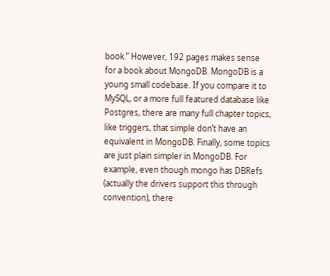book.” However, 192 pages makes sense for a book about MongoDB. MongoDB is a young small codebase. If you compare it to MySQL, or a more full featured database like Postgres, there are many full chapter topics, like triggers, that simple don’t have an equivalent in MongoDB. Finally, some topics are just plain simpler in MongoDB. For example, even though mongo has DBRefs (actually the drivers support this through convention), there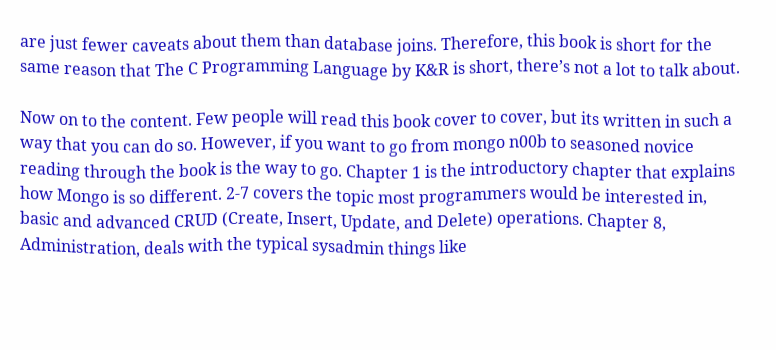are just fewer caveats about them than database joins. Therefore, this book is short for the same reason that The C Programming Language by K&R is short, there’s not a lot to talk about.

Now on to the content. Few people will read this book cover to cover, but its written in such a way that you can do so. However, if you want to go from mongo n00b to seasoned novice reading through the book is the way to go. Chapter 1 is the introductory chapter that explains how Mongo is so different. 2-7 covers the topic most programmers would be interested in, basic and advanced CRUD (Create, Insert, Update, and Delete) operations. Chapter 8, Administration, deals with the typical sysadmin things like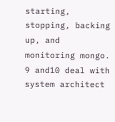starting, stopping, backing up, and monitoring mongo. 9 and10 deal with system architect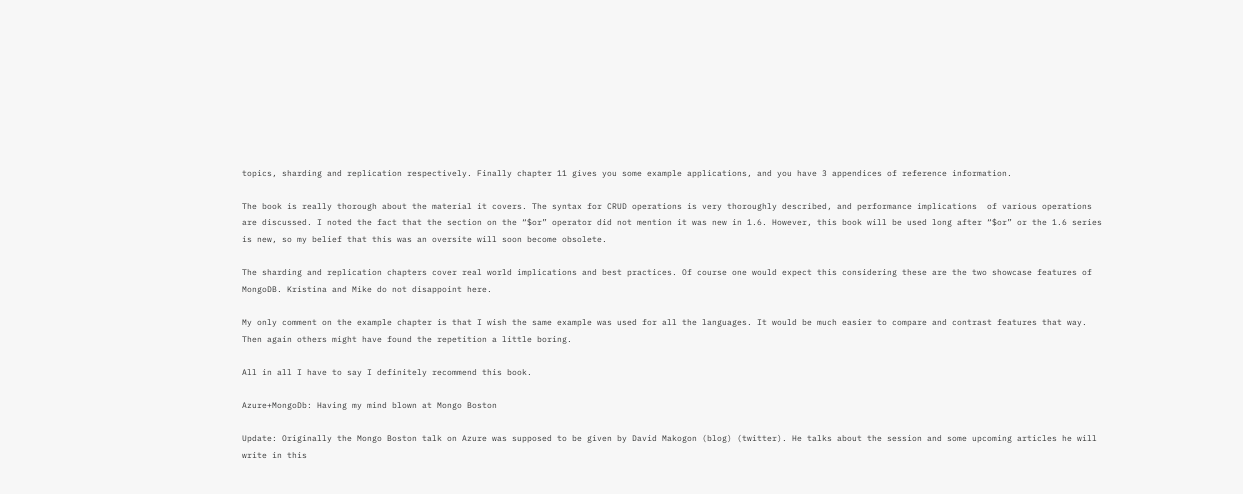topics, sharding and replication respectively. Finally chapter 11 gives you some example applications, and you have 3 appendices of reference information.

The book is really thorough about the material it covers. The syntax for CRUD operations is very thoroughly described, and performance implications  of various operations are discussed. I noted the fact that the section on the “$or” operator did not mention it was new in 1.6. However, this book will be used long after “$or” or the 1.6 series is new, so my belief that this was an oversite will soon become obsolete.

The sharding and replication chapters cover real world implications and best practices. Of course one would expect this considering these are the two showcase features of MongoDB. Kristina and Mike do not disappoint here.

My only comment on the example chapter is that I wish the same example was used for all the languages. It would be much easier to compare and contrast features that way. Then again others might have found the repetition a little boring.

All in all I have to say I definitely recommend this book.

Azure+MongoDb: Having my mind blown at Mongo Boston

Update: Originally the Mongo Boston talk on Azure was supposed to be given by David Makogon (blog) (twitter). He talks about the session and some upcoming articles he will write in this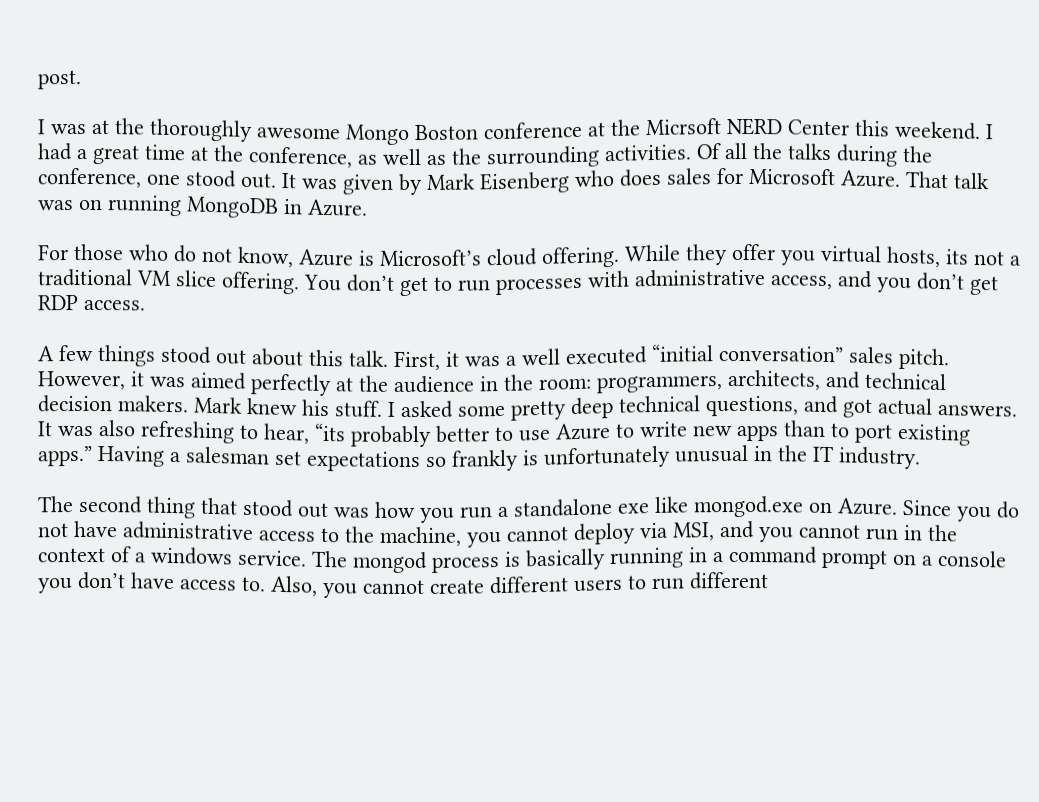post.

I was at the thoroughly awesome Mongo Boston conference at the Micrsoft NERD Center this weekend. I had a great time at the conference, as well as the surrounding activities. Of all the talks during the conference, one stood out. It was given by Mark Eisenberg who does sales for Microsoft Azure. That talk was on running MongoDB in Azure.

For those who do not know, Azure is Microsoft’s cloud offering. While they offer you virtual hosts, its not a traditional VM slice offering. You don’t get to run processes with administrative access, and you don’t get RDP access.

A few things stood out about this talk. First, it was a well executed “initial conversation” sales pitch. However, it was aimed perfectly at the audience in the room: programmers, architects, and technical decision makers. Mark knew his stuff. I asked some pretty deep technical questions, and got actual answers. It was also refreshing to hear, “its probably better to use Azure to write new apps than to port existing apps.” Having a salesman set expectations so frankly is unfortunately unusual in the IT industry.

The second thing that stood out was how you run a standalone exe like mongod.exe on Azure. Since you do not have administrative access to the machine, you cannot deploy via MSI, and you cannot run in the context of a windows service. The mongod process is basically running in a command prompt on a console you don’t have access to. Also, you cannot create different users to run different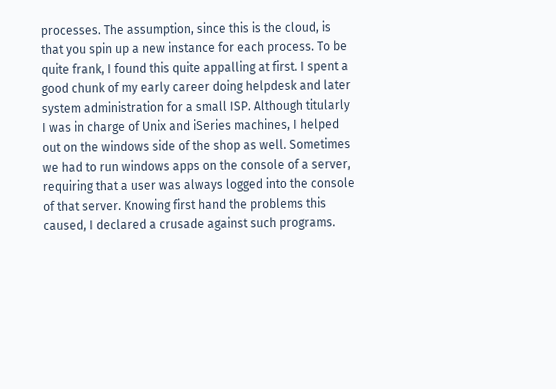processes. The assumption, since this is the cloud, is that you spin up a new instance for each process. To be quite frank, I found this quite appalling at first. I spent a good chunk of my early career doing helpdesk and later system administration for a small ISP. Although titularly I was in charge of Unix and iSeries machines, I helped out on the windows side of the shop as well. Sometimes we had to run windows apps on the console of a server, requiring that a user was always logged into the console of that server. Knowing first hand the problems this caused, I declared a crusade against such programs.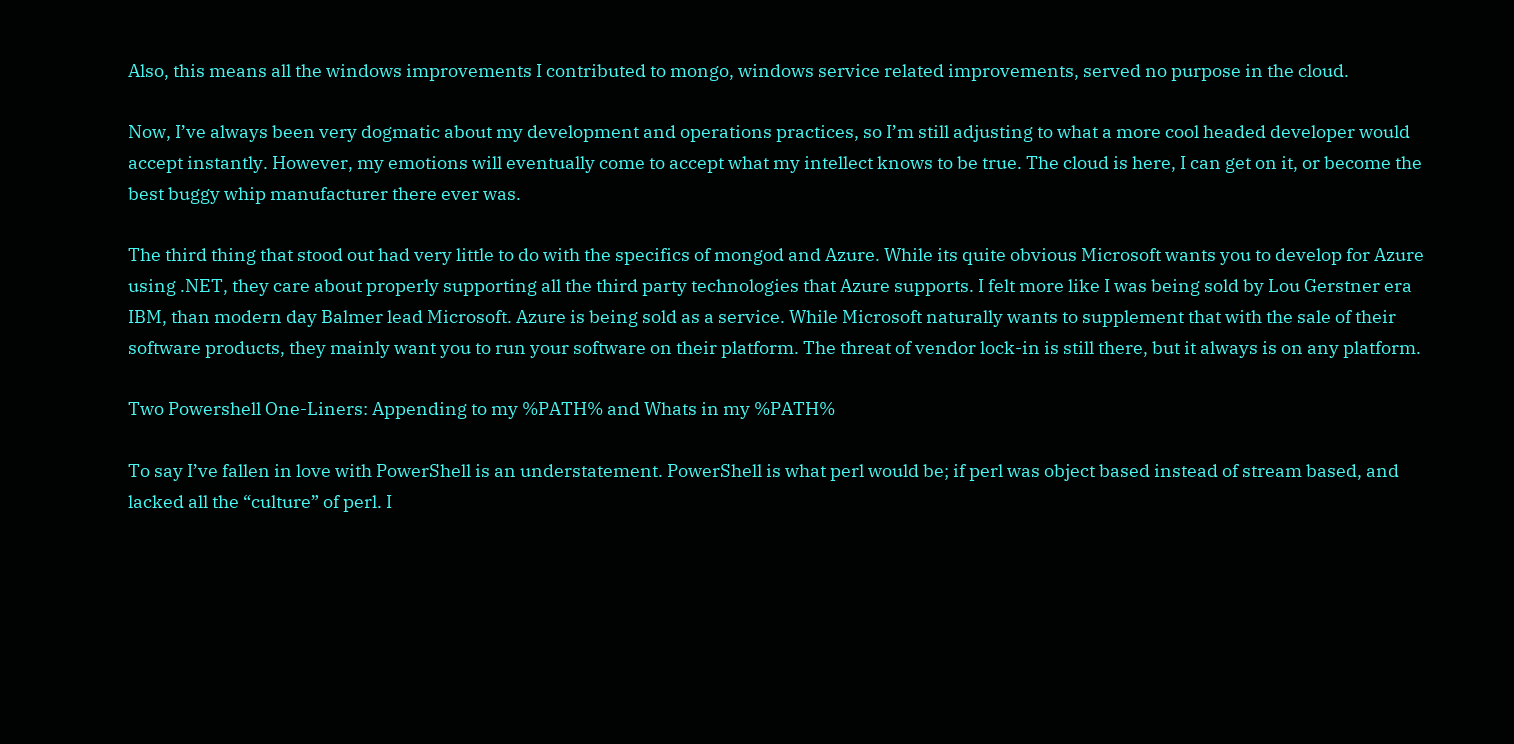Also, this means all the windows improvements I contributed to mongo, windows service related improvements, served no purpose in the cloud.

Now, I’ve always been very dogmatic about my development and operations practices, so I’m still adjusting to what a more cool headed developer would accept instantly. However, my emotions will eventually come to accept what my intellect knows to be true. The cloud is here, I can get on it, or become the best buggy whip manufacturer there ever was.

The third thing that stood out had very little to do with the specifics of mongod and Azure. While its quite obvious Microsoft wants you to develop for Azure using .NET, they care about properly supporting all the third party technologies that Azure supports. I felt more like I was being sold by Lou Gerstner era IBM, than modern day Balmer lead Microsoft. Azure is being sold as a service. While Microsoft naturally wants to supplement that with the sale of their software products, they mainly want you to run your software on their platform. The threat of vendor lock-in is still there, but it always is on any platform.

Two Powershell One-Liners: Appending to my %PATH% and Whats in my %PATH%

To say I’ve fallen in love with PowerShell is an understatement. PowerShell is what perl would be; if perl was object based instead of stream based, and lacked all the “culture” of perl. I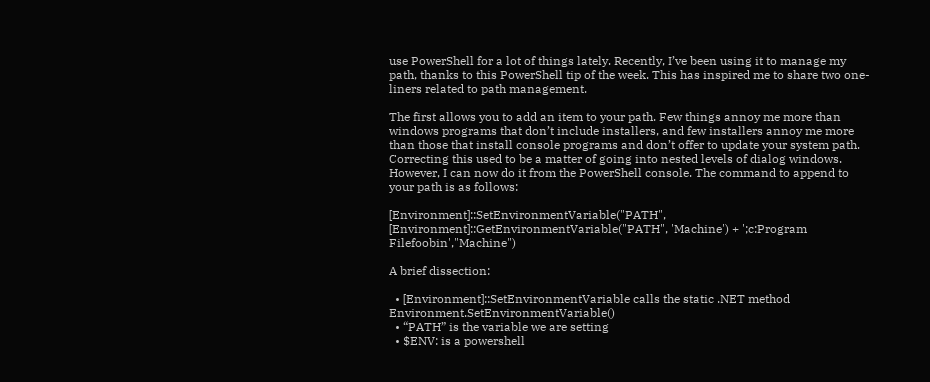use PowerShell for a lot of things lately. Recently, I’ve been using it to manage my path, thanks to this PowerShell tip of the week. This has inspired me to share two one-liners related to path management.

The first allows you to add an item to your path. Few things annoy me more than windows programs that don’t include installers, and few installers annoy me more than those that install console programs and don’t offer to update your system path. Correcting this used to be a matter of going into nested levels of dialog windows. However, I can now do it from the PowerShell console. The command to append to your path is as follows:

[Environment]::SetEnvironmentVariable("PATH", [Environment]::GetEnvironmentVariable("PATH", 'Machine') + ';c:Program Filefoobin',"Machine")

A brief dissection:

  • [Environment]::SetEnvironmentVariable calls the static .NET method Environment.SetEnvironmentVariable()
  • “PATH” is the variable we are setting
  • $ENV: is a powershell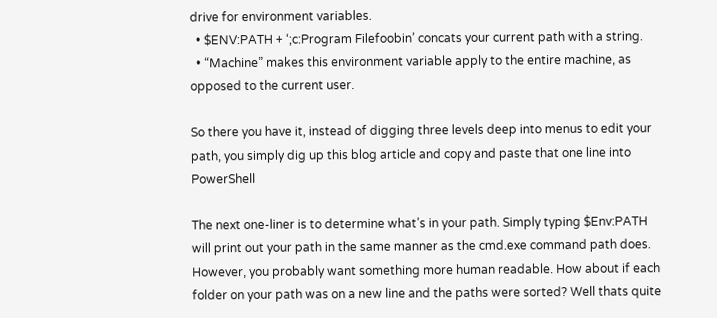drive for environment variables.
  • $ENV:PATH + ‘;c:Program Filefoobin’ concats your current path with a string.
  • “Machine” makes this environment variable apply to the entire machine, as opposed to the current user.

So there you have it, instead of digging three levels deep into menus to edit your path, you simply dig up this blog article and copy and paste that one line into PowerShell

The next one-liner is to determine what’s in your path. Simply typing $Env:PATH will print out your path in the same manner as the cmd.exe command path does. However, you probably want something more human readable. How about if each folder on your path was on a new line and the paths were sorted? Well thats quite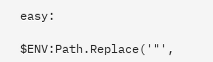easy:

$ENV:Path.Replace('"',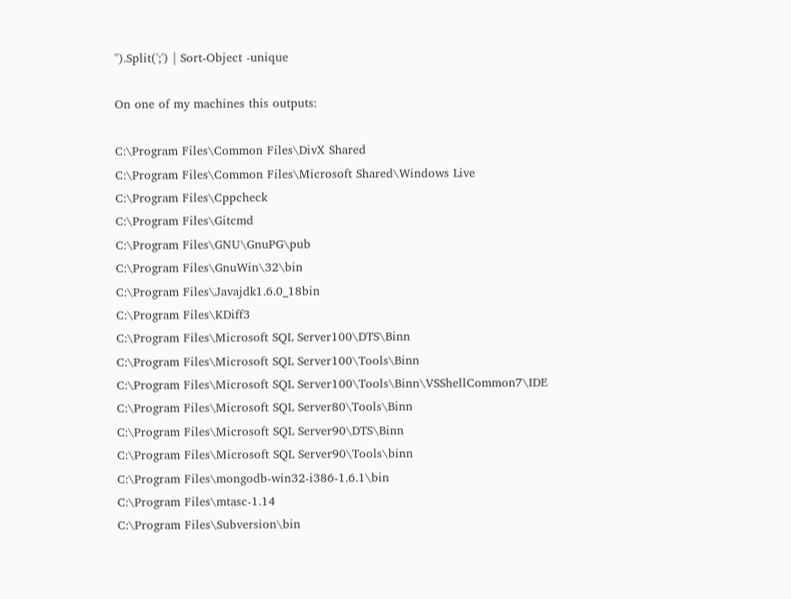'').Split(';') | Sort-Object -unique

On one of my machines this outputs:

C:\Program Files\Common Files\DivX Shared
C:\Program Files\Common Files\Microsoft Shared\Windows Live
C:\Program Files\Cppcheck
C:\Program Files\Gitcmd
C:\Program Files\GNU\GnuPG\pub
C:\Program Files\GnuWin\32\bin
C:\Program Files\Javajdk1.6.0_18bin
C:\Program Files\KDiff3
C:\Program Files\Microsoft SQL Server100\DTS\Binn
C:\Program Files\Microsoft SQL Server100\Tools\Binn
C:\Program Files\Microsoft SQL Server100\Tools\Binn\VSShellCommon7\IDE
C:\Program Files\Microsoft SQL Server80\Tools\Binn
C:\Program Files\Microsoft SQL Server90\DTS\Binn
C:\Program Files\Microsoft SQL Server90\Tools\binn
C:\Program Files\mongodb-win32-i386-1.6.1\bin
C:\Program Files\mtasc-1.14
C:\Program Files\Subversion\bin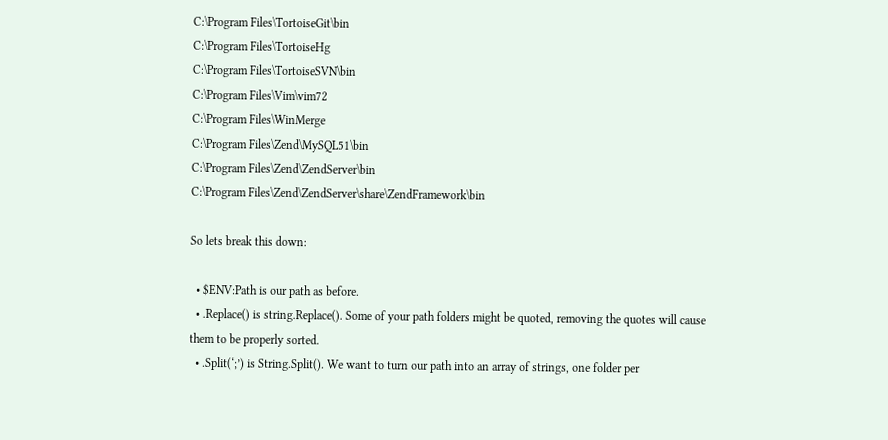C:\Program Files\TortoiseGit\bin
C:\Program Files\TortoiseHg
C:\Program Files\TortoiseSVN\bin
C:\Program Files\Vim\vim72
C:\Program Files\WinMerge
C:\Program Files\Zend\MySQL51\bin
C:\Program Files\Zend\ZendServer\bin
C:\Program Files\Zend\ZendServer\share\ZendFramework\bin

So lets break this down:

  • $ENV:Path is our path as before.
  • .Replace() is string.Replace(). Some of your path folders might be quoted, removing the quotes will cause them to be properly sorted.
  • .Split(‘;’) is String.Split(). We want to turn our path into an array of strings, one folder per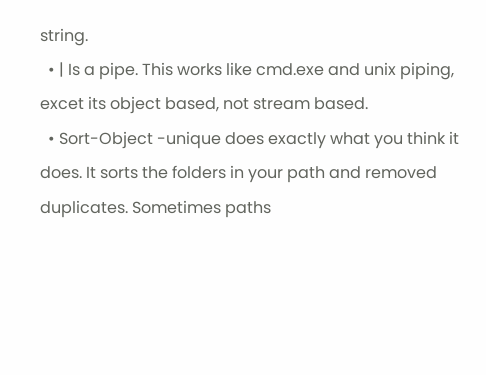string.
  • | Is a pipe. This works like cmd.exe and unix piping, excet its object based, not stream based.
  • Sort-Object -unique does exactly what you think it does. It sorts the folders in your path and removed duplicates. Sometimes paths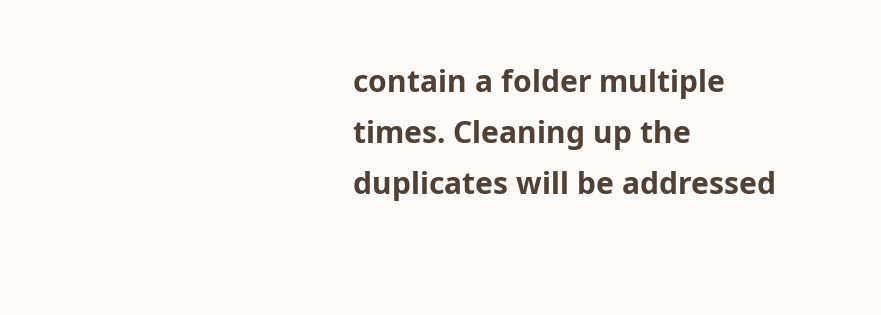contain a folder multiple times. Cleaning up the duplicates will be addressed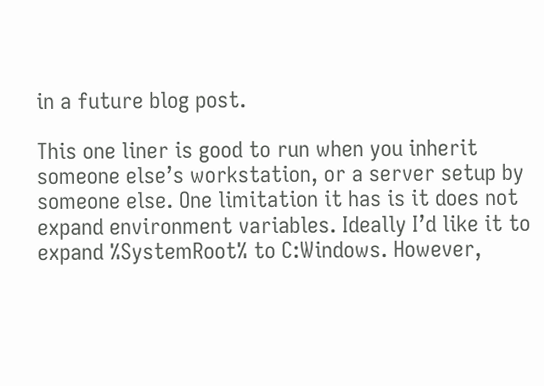in a future blog post.

This one liner is good to run when you inherit someone else’s workstation, or a server setup by someone else. One limitation it has is it does not expand environment variables. Ideally I’d like it to expand %SystemRoot% to C:Windows. However,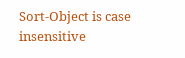Sort-Object is case insensitive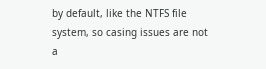by default, like the NTFS file system, so casing issues are not a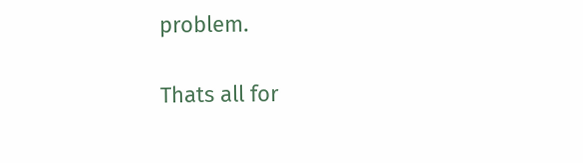problem.

Thats all for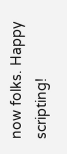now folks. Happy scripting!